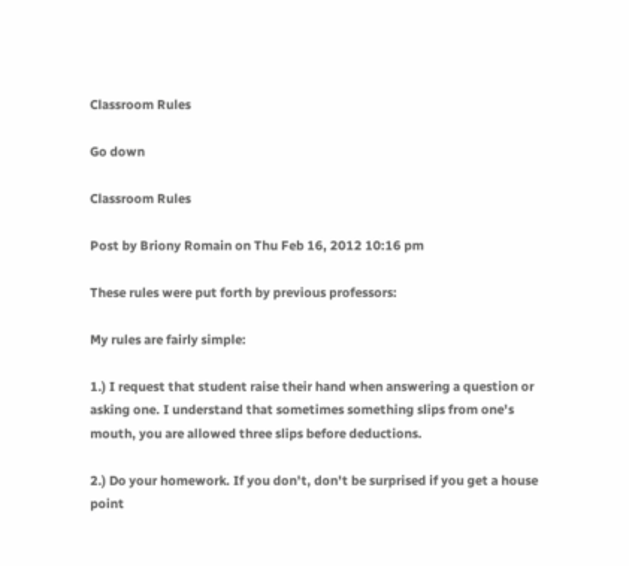Classroom Rules

Go down

Classroom Rules

Post by Briony Romain on Thu Feb 16, 2012 10:16 pm

These rules were put forth by previous professors:

My rules are fairly simple:

1.) I request that student raise their hand when answering a question or asking one. I understand that sometimes something slips from one's mouth, you are allowed three slips before deductions.

2.) Do your homework. If you don't, don't be surprised if you get a house point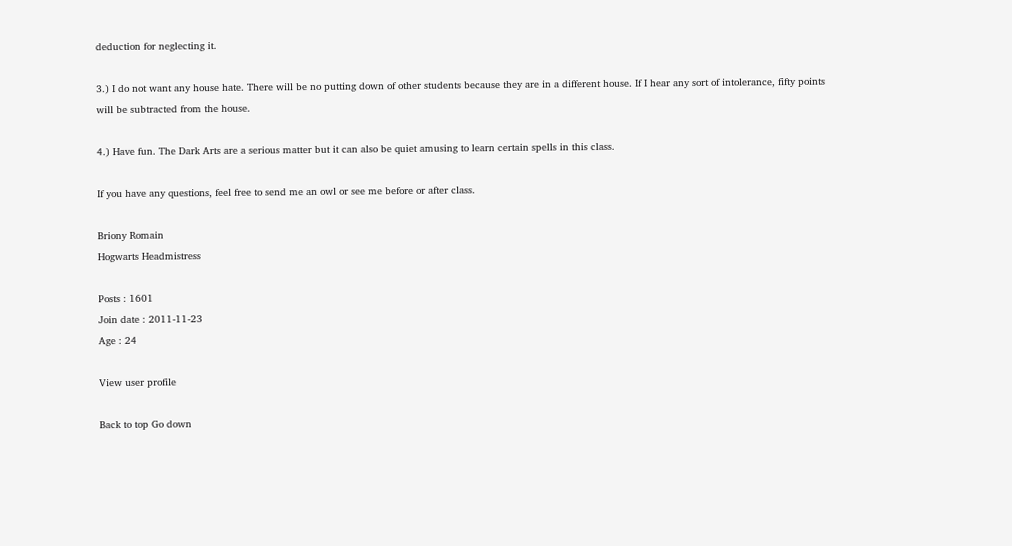deduction for neglecting it.

3.) I do not want any house hate. There will be no putting down of other students because they are in a different house. If I hear any sort of intolerance, fifty points will be subtracted from the house.

4.) Have fun. The Dark Arts are a serious matter but it can also be quiet amusing to learn certain spells in this class.

If you have any questions, feel free to send me an owl or see me before or after class.

Briony Romain
Hogwarts Headmistress

Posts : 1601
Join date : 2011-11-23
Age : 24

View user profile

Back to top Go down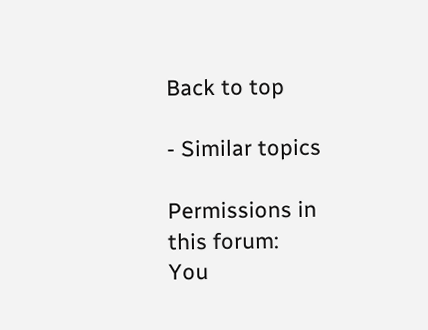Back to top

- Similar topics

Permissions in this forum:
You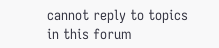cannot reply to topics in this forum